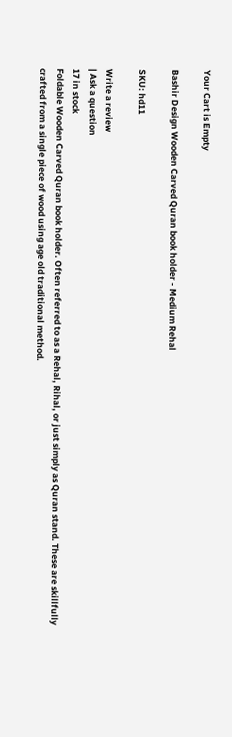Your Cart is Empty

Bashir Design Wooden Carved Quran book holder - Medium Rehal

SKU: hd11

Write a review
| Ask a question
17 in stock
Foldable Wooden Carved Quran book holder. Often referred to as a Rehal, Rihal, or just simply as Quran stand. These are skillfully crafted from a single piece of wood using age old traditional method.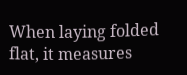When laying folded flat, it measures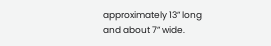approximately 13” long and about 7” wide.